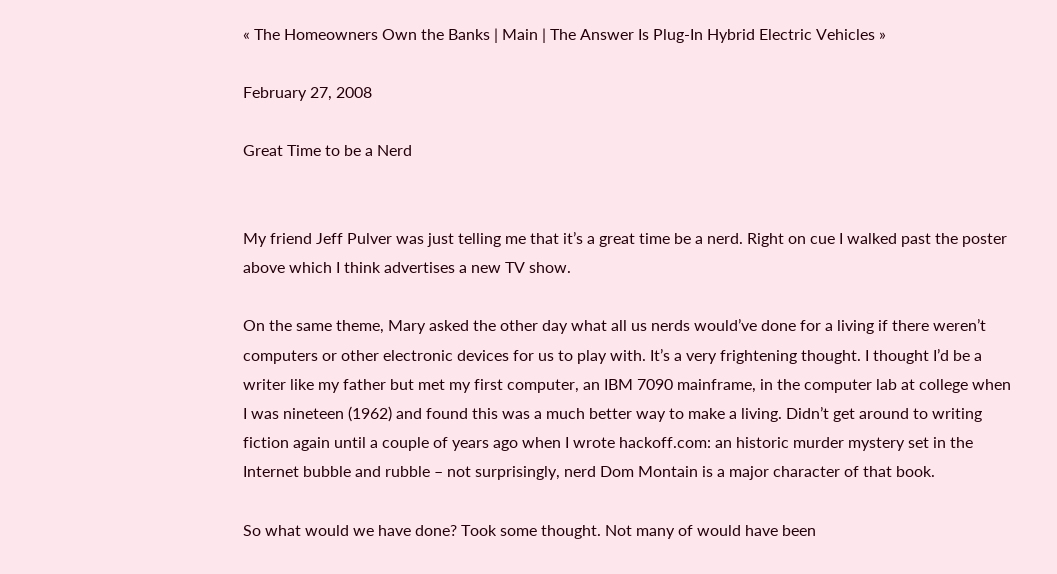« The Homeowners Own the Banks | Main | The Answer Is Plug-In Hybrid Electric Vehicles »

February 27, 2008

Great Time to be a Nerd


My friend Jeff Pulver was just telling me that it’s a great time be a nerd. Right on cue I walked past the poster above which I think advertises a new TV show.

On the same theme, Mary asked the other day what all us nerds would’ve done for a living if there weren’t computers or other electronic devices for us to play with. It’s a very frightening thought. I thought I’d be a writer like my father but met my first computer, an IBM 7090 mainframe, in the computer lab at college when I was nineteen (1962) and found this was a much better way to make a living. Didn’t get around to writing fiction again until a couple of years ago when I wrote hackoff.com: an historic murder mystery set in the Internet bubble and rubble – not surprisingly, nerd Dom Montain is a major character of that book.

So what would we have done? Took some thought. Not many of would have been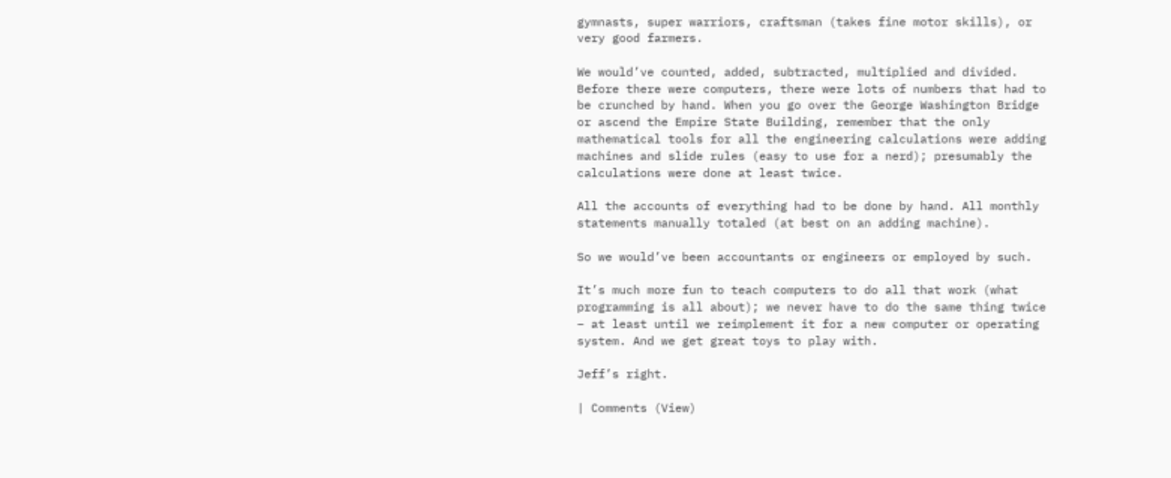gymnasts, super warriors, craftsman (takes fine motor skills), or very good farmers.

We would’ve counted, added, subtracted, multiplied and divided. Before there were computers, there were lots of numbers that had to be crunched by hand. When you go over the George Washington Bridge or ascend the Empire State Building, remember that the only mathematical tools for all the engineering calculations were adding machines and slide rules (easy to use for a nerd); presumably the calculations were done at least twice.

All the accounts of everything had to be done by hand. All monthly statements manually totaled (at best on an adding machine).

So we would’ve been accountants or engineers or employed by such.

It’s much more fun to teach computers to do all that work (what programming is all about); we never have to do the same thing twice – at least until we reimplement it for a new computer or operating system. And we get great toys to play with.

Jeff’s right.

| Comments (View)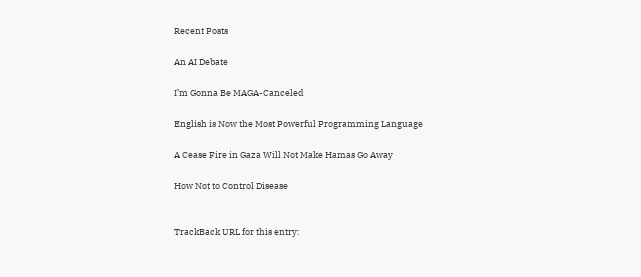Recent Posts

An AI Debate

I’m Gonna Be MAGA-Canceled

English is Now the Most Powerful Programming Language

A Cease Fire in Gaza Will Not Make Hamas Go Away

How Not to Control Disease


TrackBack URL for this entry: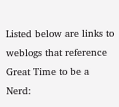Listed below are links to weblogs that reference Great Time to be a Nerd: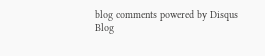blog comments powered by Disqus
Blog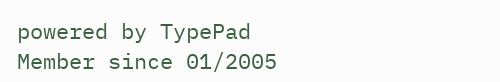powered by TypePad
Member since 01/2005